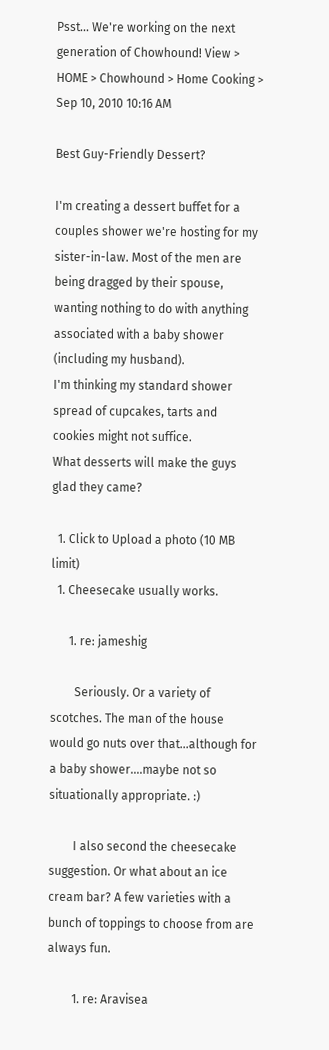Psst... We're working on the next generation of Chowhound! View >
HOME > Chowhound > Home Cooking >
Sep 10, 2010 10:16 AM

Best Guy-Friendly Dessert?

I'm creating a dessert buffet for a couples shower we're hosting for my sister-in-law. Most of the men are being dragged by their spouse, wanting nothing to do with anything associated with a baby shower (including my husband).
I'm thinking my standard shower spread of cupcakes, tarts and cookies might not suffice.
What desserts will make the guys glad they came?

  1. Click to Upload a photo (10 MB limit)
  1. Cheesecake usually works.

      1. re: jameshig

        Seriously. Or a variety of scotches. The man of the house would go nuts over that...although for a baby shower....maybe not so situationally appropriate. :)

        I also second the cheesecake suggestion. Or what about an ice cream bar? A few varieties with a bunch of toppings to choose from are always fun.

        1. re: Aravisea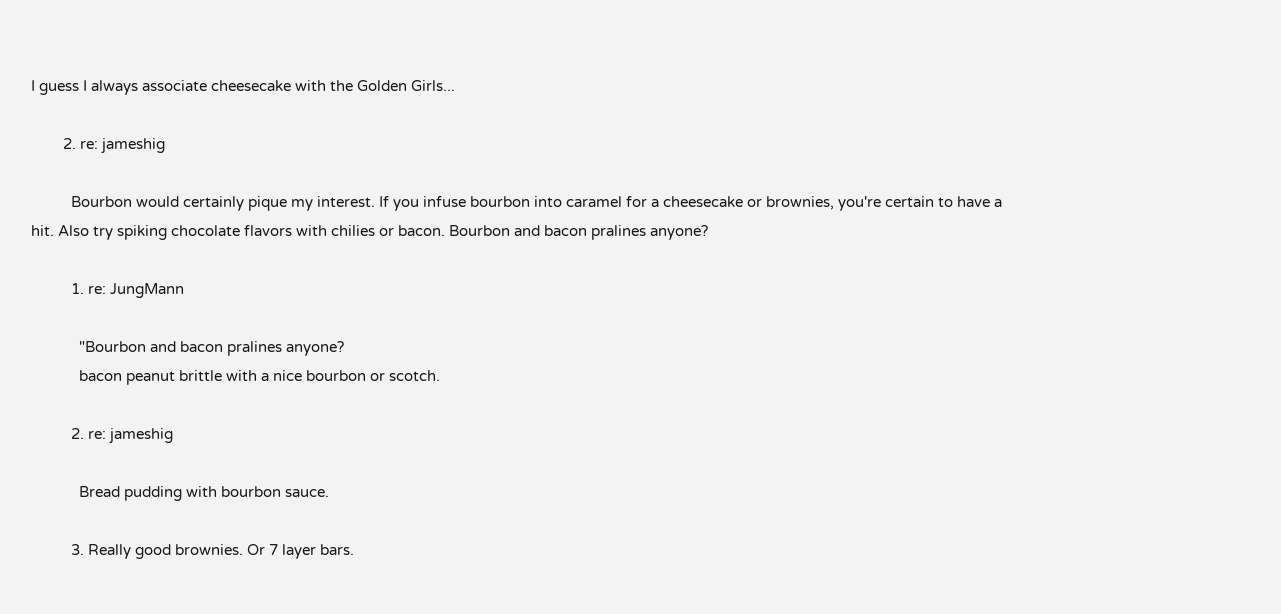I guess I always associate cheesecake with the Golden Girls...

        2. re: jameshig

          Bourbon would certainly pique my interest. If you infuse bourbon into caramel for a cheesecake or brownies, you're certain to have a hit. Also try spiking chocolate flavors with chilies or bacon. Bourbon and bacon pralines anyone?

          1. re: JungMann

            "Bourbon and bacon pralines anyone?
            bacon peanut brittle with a nice bourbon or scotch.

          2. re: jameshig

            Bread pudding with bourbon sauce.

          3. Really good brownies. Or 7 layer bars.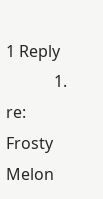1 Reply
            1. re: Frosty Melon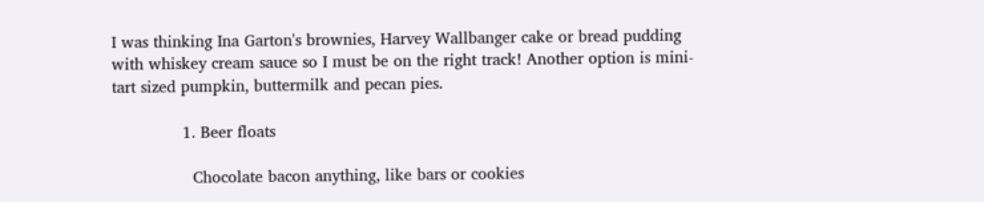I was thinking Ina Garton's brownies, Harvey Wallbanger cake or bread pudding with whiskey cream sauce so I must be on the right track! Another option is mini-tart sized pumpkin, buttermilk and pecan pies.

              1. Beer floats

                Chocolate bacon anything, like bars or cookies